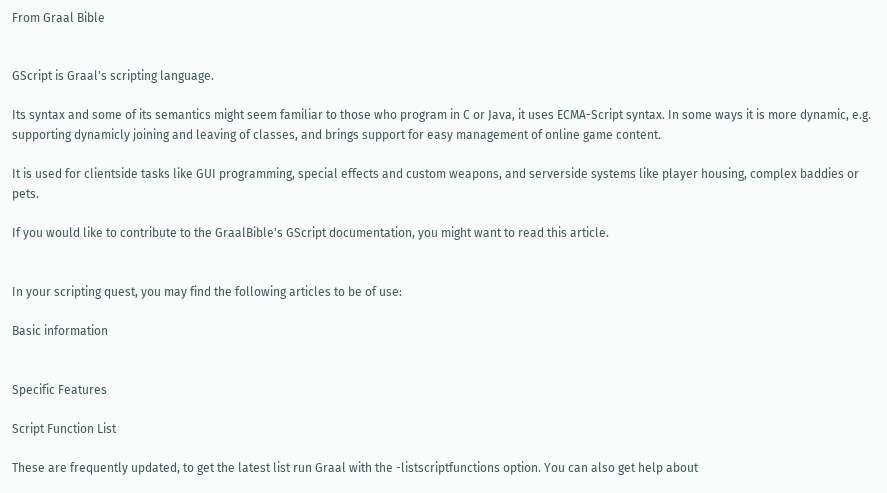From Graal Bible


GScript is Graal's scripting language.

Its syntax and some of its semantics might seem familiar to those who program in C or Java, it uses ECMA-Script syntax. In some ways it is more dynamic, e.g. supporting dynamicly joining and leaving of classes, and brings support for easy management of online game content.

It is used for clientside tasks like GUI programming, special effects and custom weapons, and serverside systems like player housing, complex baddies or pets.

If you would like to contribute to the GraalBible's GScript documentation, you might want to read this article.


In your scripting quest, you may find the following articles to be of use:

Basic information


Specific Features

Script Function List

These are frequently updated, to get the latest list run Graal with the -listscriptfunctions option. You can also get help about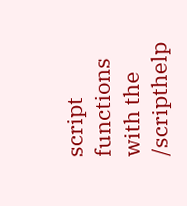script functions with the /scripthelp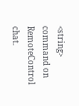<string> command on RemoteControl chat.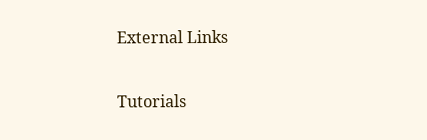External Links

Tutorials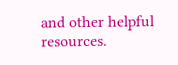and other helpful resources.